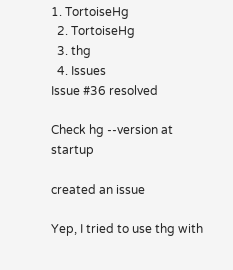1. TortoiseHg
  2. TortoiseHg
  3. thg
  4. Issues
Issue #36 resolved

Check hg --version at startup

created an issue

Yep, I tried to use thg with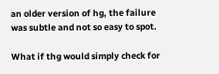an older version of hg, the failure was subtle and not so easy to spot.

What if thg would simply check for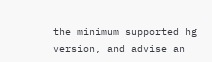the minimum supported hg version, and advise an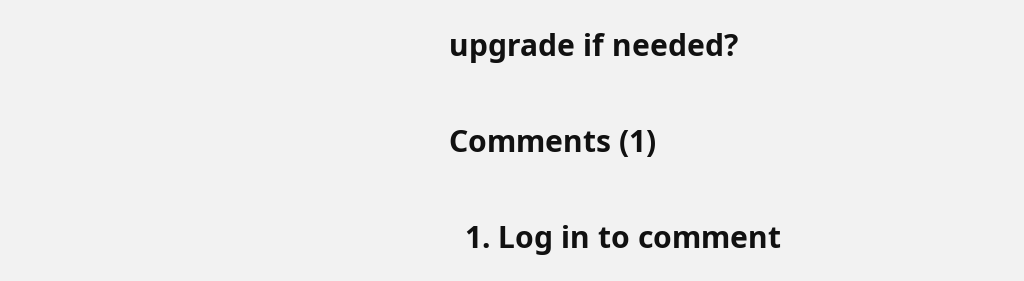upgrade if needed?

Comments (1)

  1. Log in to comment